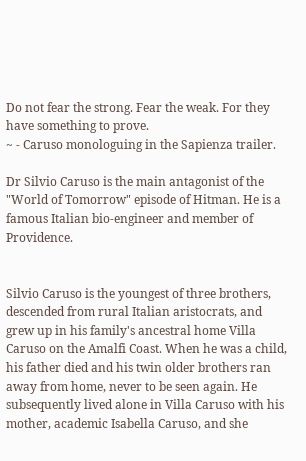Do not fear the strong. Fear the weak. For they have something to prove.
~ - Caruso monologuing in the Sapienza trailer.

Dr Silvio Caruso is the main antagonist of the "World of Tomorrow" episode of Hitman. He is a famous Italian bio-engineer and member of Providence.


Silvio Caruso is the youngest of three brothers, descended from rural Italian aristocrats, and grew up in his family's ancestral home Villa Caruso on the Amalfi Coast. When he was a child, his father died and his twin older brothers ran away from home, never to be seen again. He subsequently lived alone in Villa Caruso with his mother, academic Isabella Caruso, and she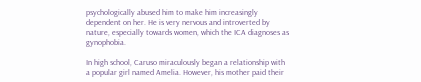psychologically abused him to make him increasingly dependent on her. He is very nervous and introverted by nature, especially towards women, which the ICA diagnoses as gynophobia.

In high school, Caruso miraculously began a relationship with a popular girl named Amelia. However, his mother paid their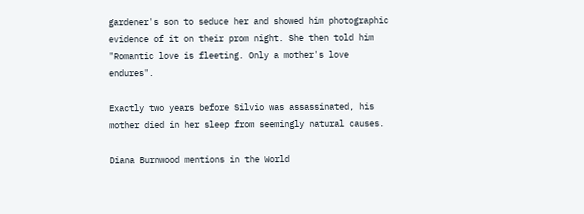gardener's son to seduce her and showed him photographic evidence of it on their prom night. She then told him "Romantic love is fleeting. Only a mother's love endures".

Exactly two years before Silvio was assassinated, his mother died in her sleep from seemingly natural causes.

Diana Burnwood mentions in the World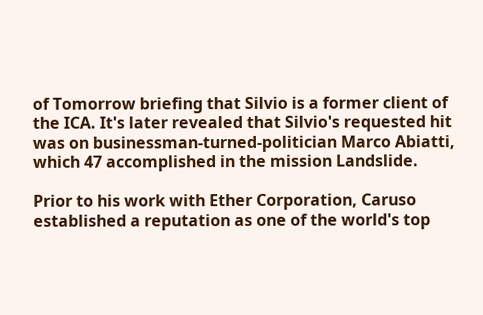of Tomorrow briefing that Silvio is a former client of the ICA. It's later revealed that Silvio's requested hit was on businessman-turned-politician Marco Abiatti, which 47 accomplished in the mission Landslide.

Prior to his work with Ether Corporation, Caruso established a reputation as one of the world's top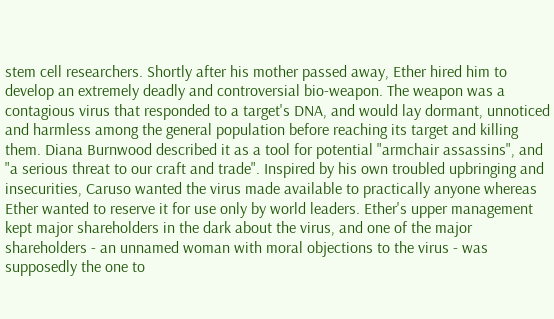stem cell researchers. Shortly after his mother passed away, Ether hired him to develop an extremely deadly and controversial bio-weapon. The weapon was a contagious virus that responded to a target's DNA, and would lay dormant, unnoticed and harmless among the general population before reaching its target and killing them. Diana Burnwood described it as a tool for potential "armchair assassins", and "a serious threat to our craft and trade". Inspired by his own troubled upbringing and insecurities, Caruso wanted the virus made available to practically anyone whereas Ether wanted to reserve it for use only by world leaders. Ether's upper management kept major shareholders in the dark about the virus, and one of the major shareholders - an unnamed woman with moral objections to the virus - was supposedly the one to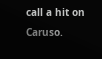call a hit on Caruso.